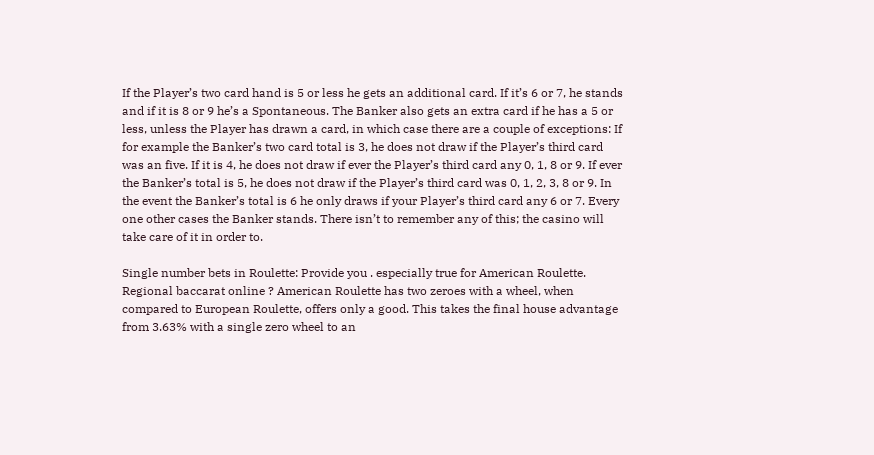If the Player’s two card hand is 5 or less he gets an additional card. If it’s 6 or 7, he stands and if it is 8 or 9 he’s a Spontaneous. The Banker also gets an extra card if he has a 5 or less, unless the Player has drawn a card, in which case there are a couple of exceptions: If for example the Banker’s two card total is 3, he does not draw if the Player’s third card was an five. If it is 4, he does not draw if ever the Player’s third card any 0, 1, 8 or 9. If ever the Banker’s total is 5, he does not draw if the Player’s third card was 0, 1, 2, 3, 8 or 9. In the event the Banker’s total is 6 he only draws if your Player’s third card any 6 or 7. Every one other cases the Banker stands. There isn’t to remember any of this; the casino will take care of it in order to.

Single number bets in Roulette: Provide you . especially true for American Roulette. Regional baccarat online ? American Roulette has two zeroes with a wheel, when compared to European Roulette, offers only a good. This takes the final house advantage from 3.63% with a single zero wheel to an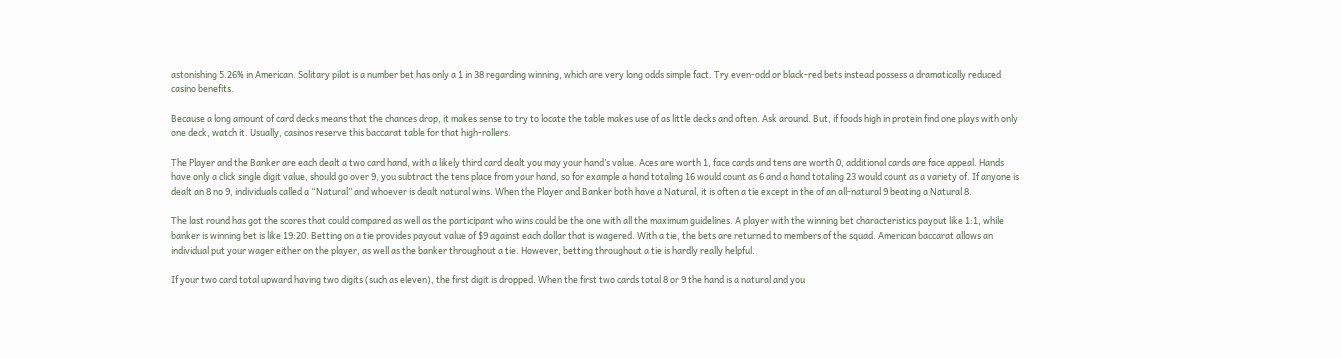astonishing 5.26% in American. Solitary pilot is a number bet has only a 1 in 38 regarding winning, which are very long odds simple fact. Try even-odd or black-red bets instead possess a dramatically reduced casino benefits.

Because a long amount of card decks means that the chances drop, it makes sense to try to locate the table makes use of as little decks and often. Ask around. But, if foods high in protein find one plays with only one deck, watch it. Usually, casinos reserve this baccarat table for that high-rollers.

The Player and the Banker are each dealt a two card hand, with a likely third card dealt you may your hand’s value. Aces are worth 1, face cards and tens are worth 0, additional cards are face appeal. Hands have only a click single digit value, should go over 9, you subtract the tens place from your hand, so for example a hand totaling 16 would count as 6 and a hand totaling 23 would count as a variety of. If anyone is dealt an 8 no 9, individuals called a “Natural” and whoever is dealt natural wins. When the Player and Banker both have a Natural, it is often a tie except in the of an all-natural 9 beating a Natural 8.

The last round has got the scores that could compared as well as the participant who wins could be the one with all the maximum guidelines. A player with the winning bet characteristics payout like 1:1, while banker is winning bet is like 19:20. Betting on a tie provides payout value of $9 against each dollar that is wagered. With a tie, the bets are returned to members of the squad. American baccarat allows an individual put your wager either on the player, as well as the banker throughout a tie. However, betting throughout a tie is hardly really helpful.

If your two card total upward having two digits (such as eleven), the first digit is dropped. When the first two cards total 8 or 9 the hand is a natural and you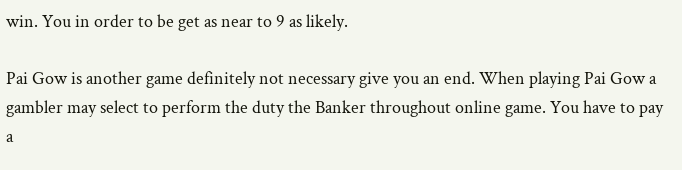win. You in order to be get as near to 9 as likely.

Pai Gow is another game definitely not necessary give you an end. When playing Pai Gow a gambler may select to perform the duty the Banker throughout online game. You have to pay a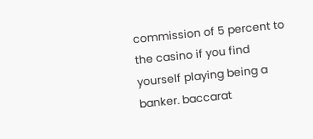commission of 5 percent to the casino if you find yourself playing being a banker. baccarat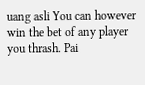uang asli You can however win the bet of any player you thrash. Pai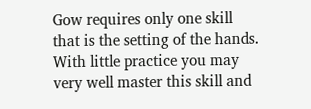Gow requires only one skill that is the setting of the hands. With little practice you may very well master this skill and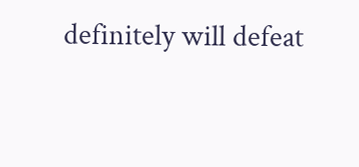definitely will defeat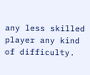any less skilled player any kind of difficulty.